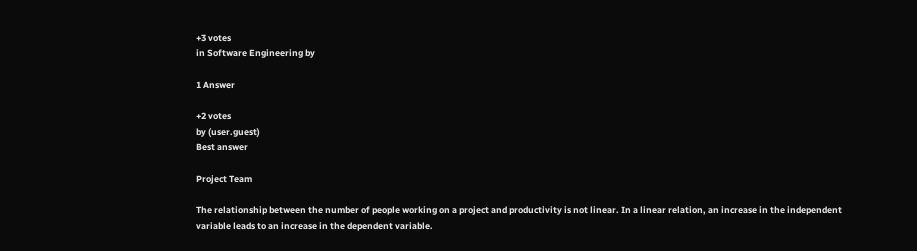+3 votes
in Software Engineering by

1 Answer

+2 votes
by (user.guest)
Best answer

Project Team

The relationship between the number of people working on a project and productivity is not linear. In a linear relation, an increase in the independent variable leads to an increase in the dependent variable.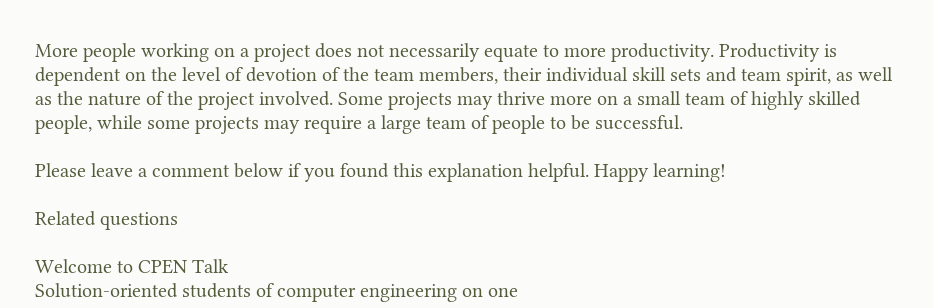More people working on a project does not necessarily equate to more productivity. Productivity is dependent on the level of devotion of the team members, their individual skill sets and team spirit, as well as the nature of the project involved. Some projects may thrive more on a small team of highly skilled people, while some projects may require a large team of people to be successful.

Please leave a comment below if you found this explanation helpful. Happy learning!

Related questions

Welcome to CPEN Talk
Solution-oriented students of computer engineering on one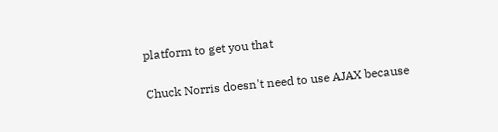platform to get you that


Chuck Norris doesn't need to use AJAX because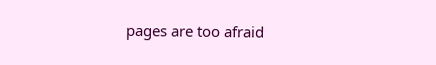pages are too afraid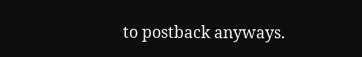to postback anyways.